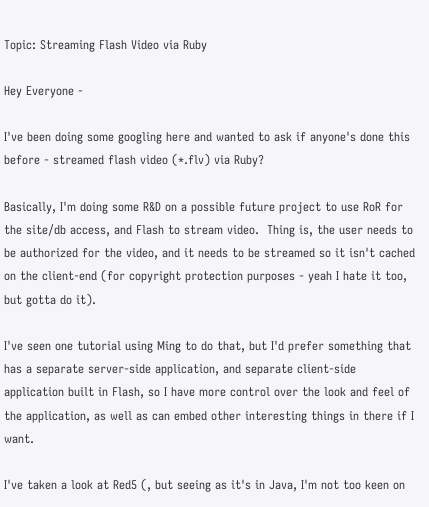Topic: Streaming Flash Video via Ruby

Hey Everyone -

I've been doing some googling here and wanted to ask if anyone's done this before - streamed flash video (*.flv) via Ruby?

Basically, I'm doing some R&D on a possible future project to use RoR for the site/db access, and Flash to stream video.  Thing is, the user needs to be authorized for the video, and it needs to be streamed so it isn't cached on the client-end (for copyright protection purposes - yeah I hate it too, but gotta do it).

I've seen one tutorial using Ming to do that, but I'd prefer something that has a separate server-side application, and separate client-side application built in Flash, so I have more control over the look and feel of the application, as well as can embed other interesting things in there if I want.

I've taken a look at Red5 (, but seeing as it's in Java, I'm not too keen on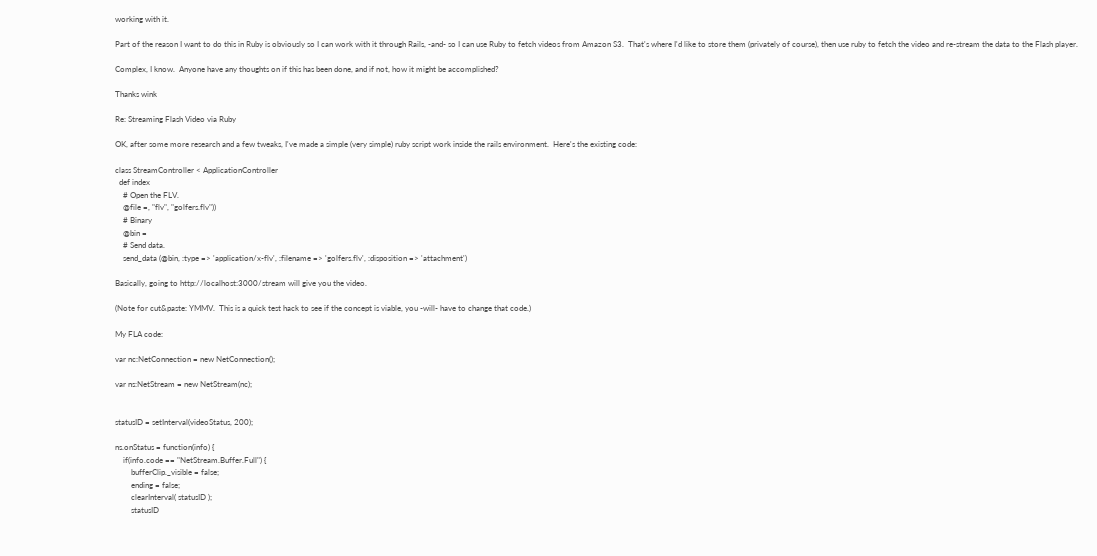working with it.

Part of the reason I want to do this in Ruby is obviously so I can work with it through Rails, -and- so I can use Ruby to fetch videos from Amazon S3.  That's where I'd like to store them (privately of course), then use ruby to fetch the video and re-stream the data to the Flash player.

Complex, I know.  Anyone have any thoughts on if this has been done, and if not, how it might be accomplished?

Thanks wink

Re: Streaming Flash Video via Ruby

OK, after some more research and a few tweaks, I've made a simple (very simple) ruby script work inside the rails environment.  Here's the existing code:

class StreamController < ApplicationController
  def index
    # Open the FLV.
    @file =, "flv", "golfers.flv"))
    # Binary
    @bin =
    # Send data.
    send_data (@bin, :type => 'application/x-flv', :filename => 'golfers.flv', :disposition => 'attachment')

Basically, going to http://localhost:3000/stream will give you the video.

(Note for cut&paste: YMMV.  This is a quick test hack to see if the concept is viable, you -will- have to change that code.)

My FLA code:

var nc:NetConnection = new NetConnection();

var ns:NetStream = new NetStream(nc);


statusID = setInterval(videoStatus, 200);

ns.onStatus = function(info) {
    if(info.code == "NetStream.Buffer.Full") {
        bufferClip._visible = false;
        ending = false;
        clearInterval( statusID );
        statusID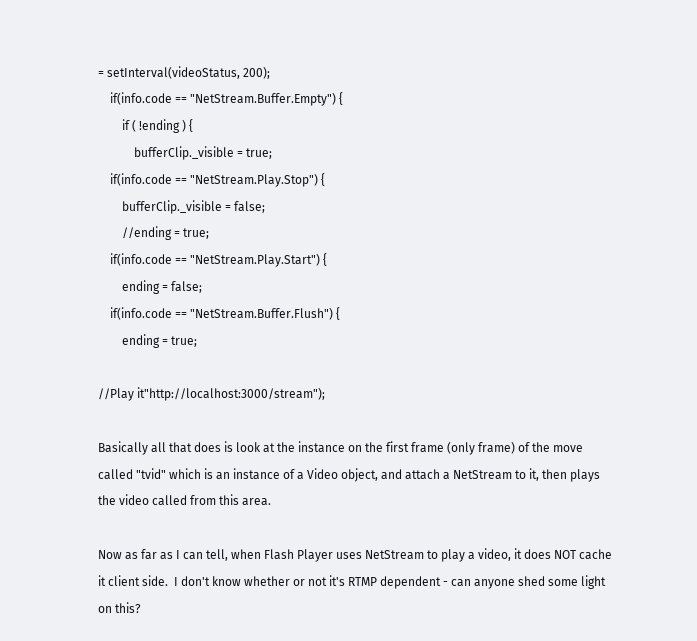= setInterval(videoStatus, 200);
    if(info.code == "NetStream.Buffer.Empty") {
        if ( !ending ) {
            bufferClip._visible = true;
    if(info.code == "NetStream.Play.Stop") {
        bufferClip._visible = false;
        //ending = true;
    if(info.code == "NetStream.Play.Start") {
        ending = false;
    if(info.code == "NetStream.Buffer.Flush") {
        ending = true;

//Play it"http://localhost:3000/stream");

Basically all that does is look at the instance on the first frame (only frame) of the move called "tvid" which is an instance of a Video object, and attach a NetStream to it, then plays the video called from this area.

Now as far as I can tell, when Flash Player uses NetStream to play a video, it does NOT cache it client side.  I don't know whether or not it's RTMP dependent - can anyone shed some light on this?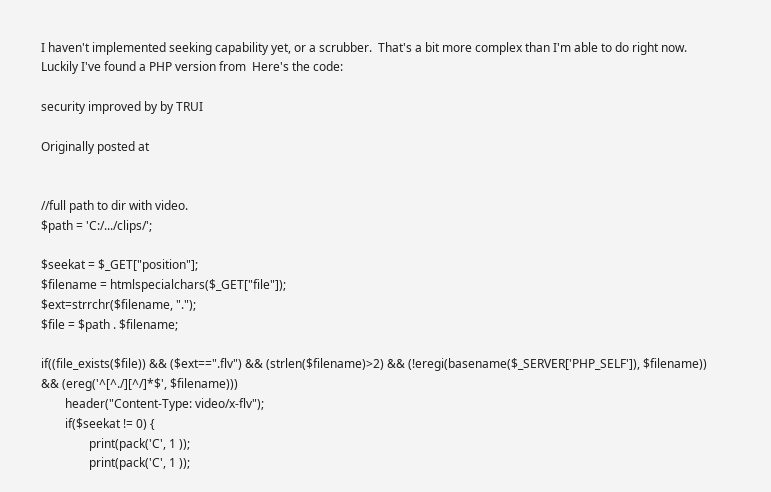I haven't implemented seeking capability yet, or a scrubber.  That's a bit more complex than I'm able to do right now.  Luckily I've found a PHP version from  Here's the code:

security improved by by TRUI

Originally posted at


//full path to dir with video.
$path = 'C:/.../clips/';

$seekat = $_GET["position"];
$filename = htmlspecialchars($_GET["file"]);
$ext=strrchr($filename, ".");
$file = $path . $filename;

if((file_exists($file)) && ($ext==".flv") && (strlen($filename)>2) && (!eregi(basename($_SERVER['PHP_SELF']), $filename)) && (ereg('^[^./][^/]*$', $filename)))
        header("Content-Type: video/x-flv");
        if($seekat != 0) {
                print(pack('C', 1 ));
                print(pack('C', 1 ));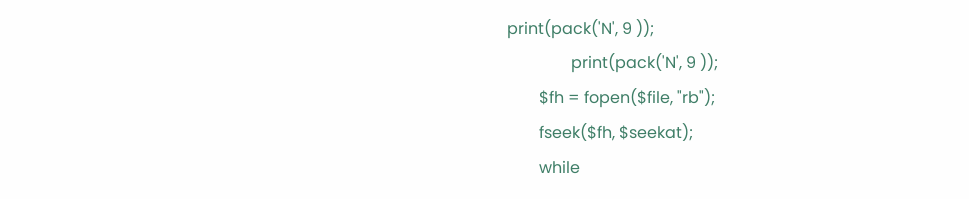print(pack('N', 9 ));
                print(pack('N', 9 ));
        $fh = fopen($file, "rb");
        fseek($fh, $seekat);
        while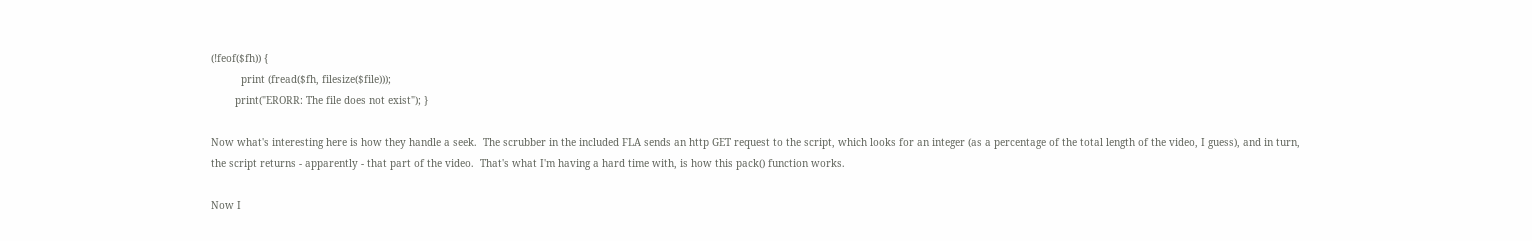(!feof($fh)) {
          print (fread($fh, filesize($file)));
        print("ERORR: The file does not exist"); }

Now what's interesting here is how they handle a seek.  The scrubber in the included FLA sends an http GET request to the script, which looks for an integer (as a percentage of the total length of the video, I guess), and in turn, the script returns - apparently - that part of the video.  That's what I'm having a hard time with, is how this pack() function works.

Now I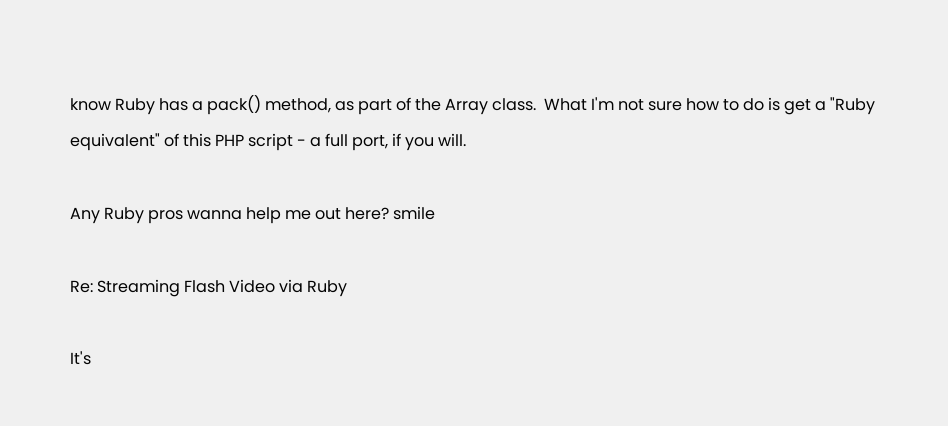know Ruby has a pack() method, as part of the Array class.  What I'm not sure how to do is get a "Ruby equivalent" of this PHP script - a full port, if you will.

Any Ruby pros wanna help me out here? smile

Re: Streaming Flash Video via Ruby

It's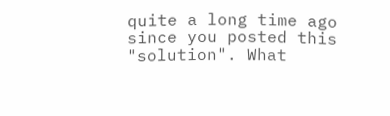quite a long time ago since you posted this "solution". What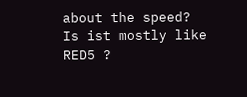about the speed? Is ist mostly like RED5 ?